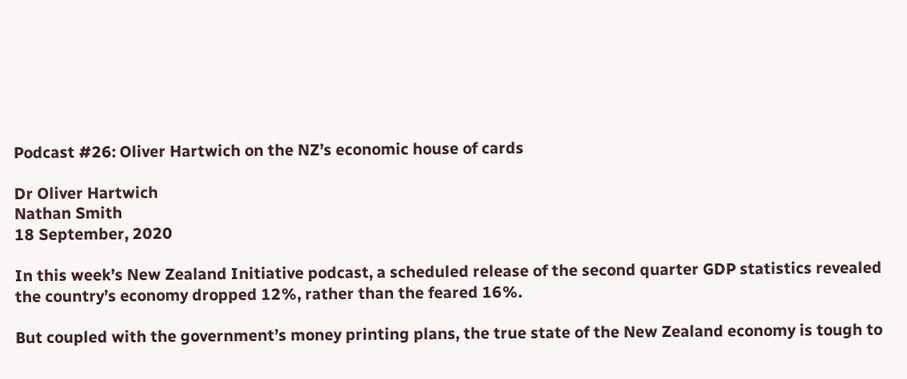Podcast #26: Oliver Hartwich on the NZ’s economic house of cards

Dr Oliver Hartwich
Nathan Smith
18 September, 2020

In this week’s New Zealand Initiative podcast, a scheduled release of the second quarter GDP statistics revealed the country’s economy dropped 12%, rather than the feared 16%.

But coupled with the government’s money printing plans, the true state of the New Zealand economy is tough to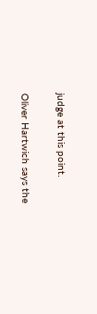judge at this point.

Oliver Hartwich says the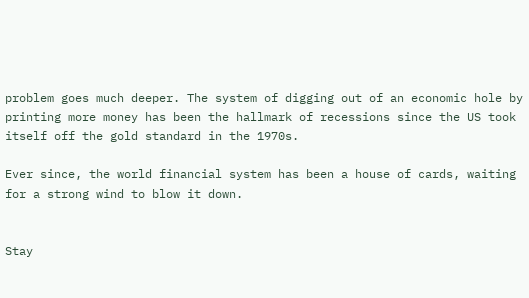problem goes much deeper. The system of digging out of an economic hole by printing more money has been the hallmark of recessions since the US took itself off the gold standard in the 1970s.

Ever since, the world financial system has been a house of cards, waiting for a strong wind to blow it down.


Stay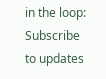in the loop: Subscribe to updates